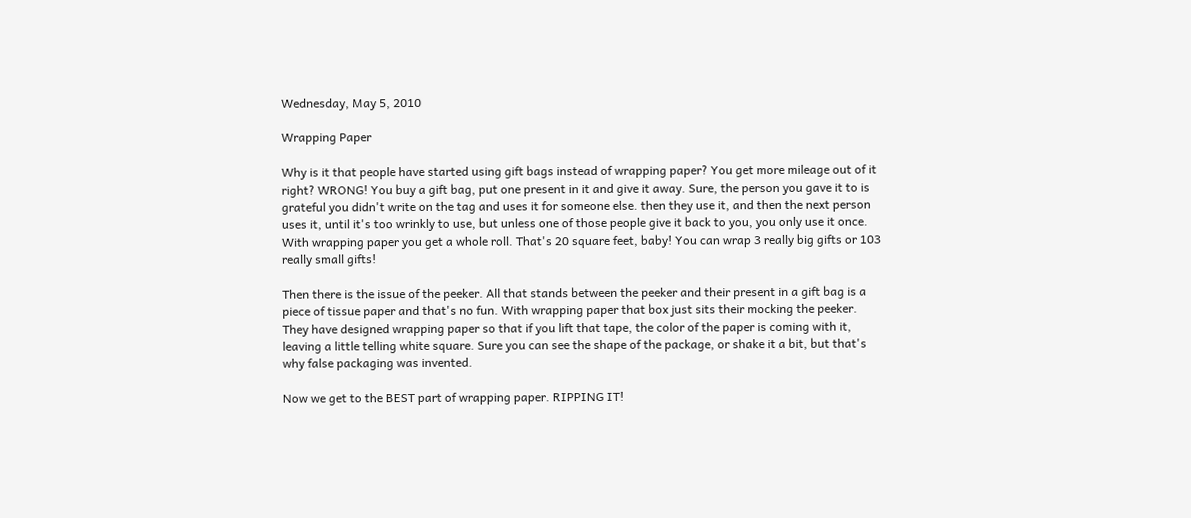Wednesday, May 5, 2010

Wrapping Paper

Why is it that people have started using gift bags instead of wrapping paper? You get more mileage out of it right? WRONG! You buy a gift bag, put one present in it and give it away. Sure, the person you gave it to is grateful you didn't write on the tag and uses it for someone else. then they use it, and then the next person uses it, until it's too wrinkly to use, but unless one of those people give it back to you, you only use it once. With wrapping paper you get a whole roll. That's 20 square feet, baby! You can wrap 3 really big gifts or 103 really small gifts!

Then there is the issue of the peeker. All that stands between the peeker and their present in a gift bag is a piece of tissue paper and that's no fun. With wrapping paper that box just sits their mocking the peeker. They have designed wrapping paper so that if you lift that tape, the color of the paper is coming with it, leaving a little telling white square. Sure you can see the shape of the package, or shake it a bit, but that's why false packaging was invented.

Now we get to the BEST part of wrapping paper. RIPPING IT!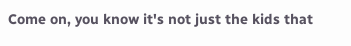Come on, you know it's not just the kids that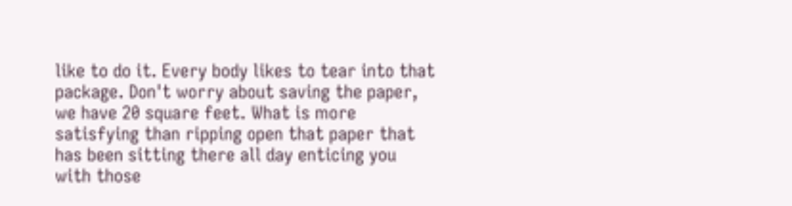like to do it. Every body likes to tear into that package. Don't worry about saving the paper, we have 20 square feet. What is more satisfying than ripping open that paper that has been sitting there all day enticing you with those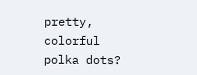pretty, colorful polka dots?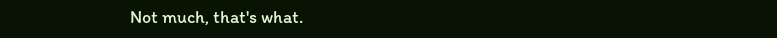Not much, that's what.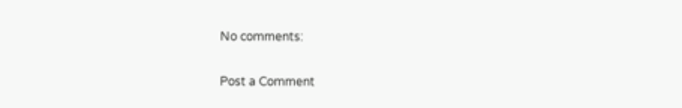No comments:

Post a Comment